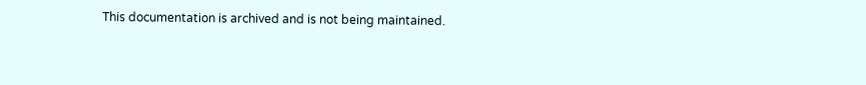This documentation is archived and is not being maintained.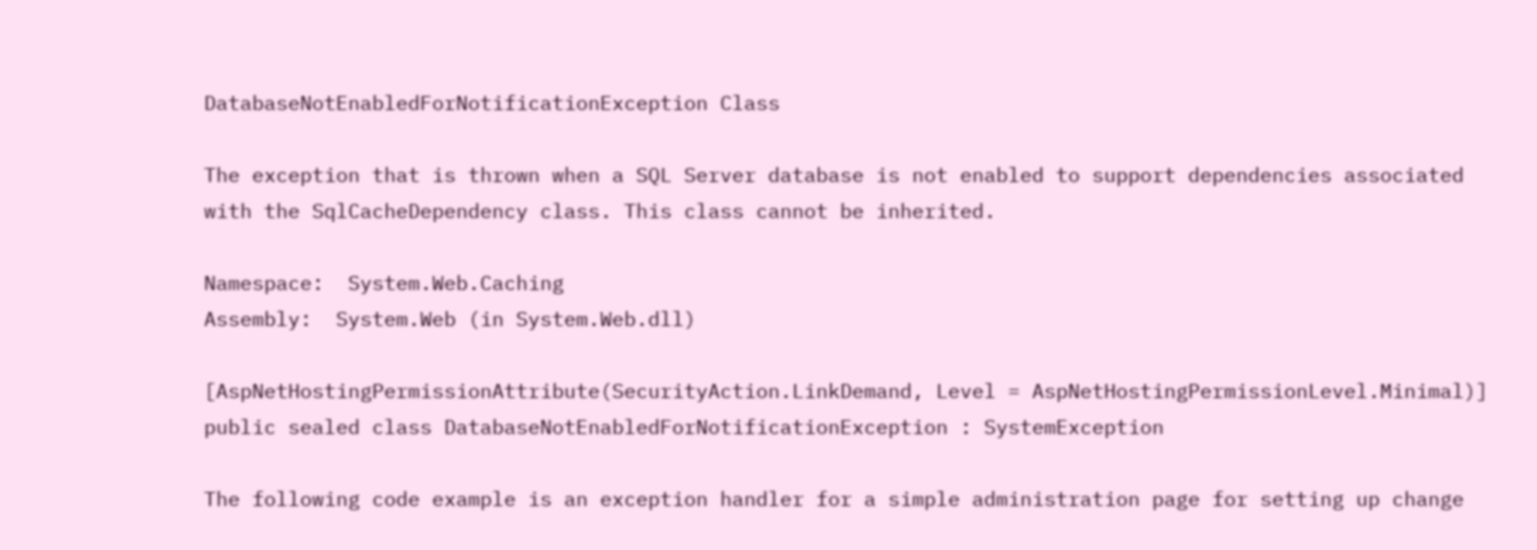DatabaseNotEnabledForNotificationException Class

The exception that is thrown when a SQL Server database is not enabled to support dependencies associated with the SqlCacheDependency class. This class cannot be inherited.

Namespace:  System.Web.Caching
Assembly:  System.Web (in System.Web.dll)

[AspNetHostingPermissionAttribute(SecurityAction.LinkDemand, Level = AspNetHostingPermissionLevel.Minimal)]
public sealed class DatabaseNotEnabledForNotificationException : SystemException

The following code example is an exception handler for a simple administration page for setting up change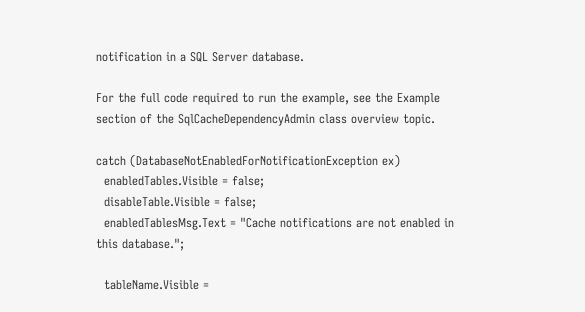notification in a SQL Server database.

For the full code required to run the example, see the Example section of the SqlCacheDependencyAdmin class overview topic.

catch (DatabaseNotEnabledForNotificationException ex)
  enabledTables.Visible = false;
  disableTable.Visible = false;
  enabledTablesMsg.Text = "Cache notifications are not enabled in this database.";

  tableName.Visible =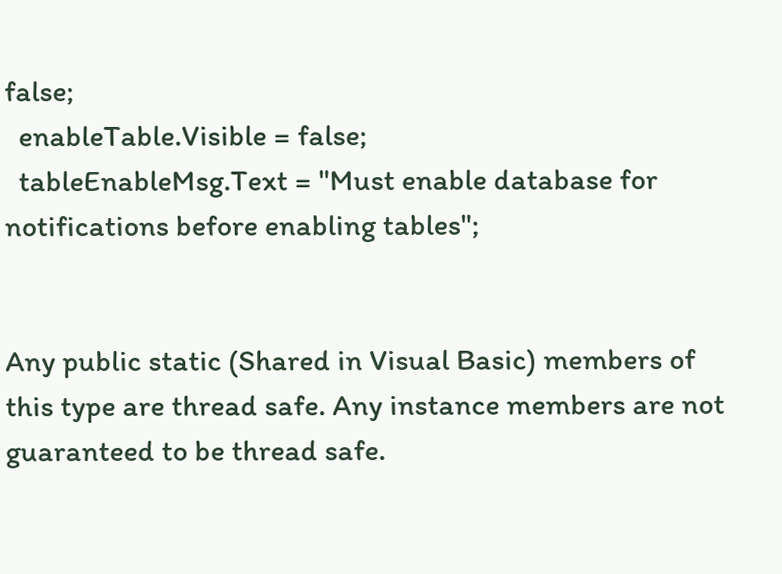false;
  enableTable.Visible = false;
  tableEnableMsg.Text = "Must enable database for notifications before enabling tables";


Any public static (Shared in Visual Basic) members of this type are thread safe. Any instance members are not guaranteed to be thread safe.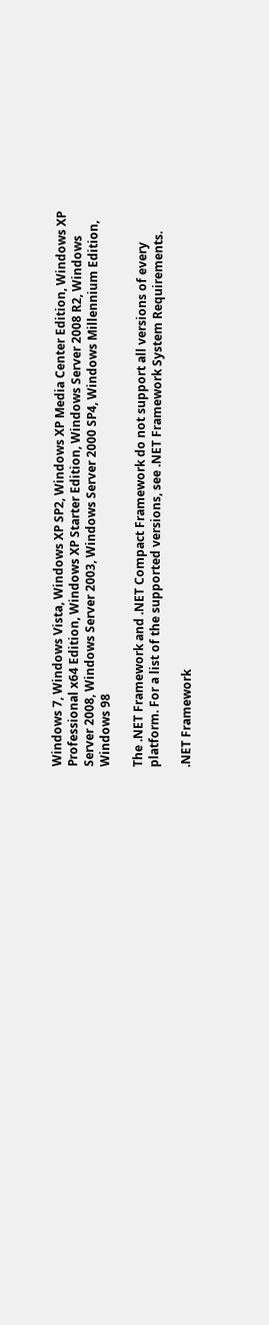Windows 7, Windows Vista, Windows XP SP2, Windows XP Media Center Edition, Windows XP Professional x64 Edition, Windows XP Starter Edition, Windows Server 2008 R2, Windows Server 2008, Windows Server 2003, Windows Server 2000 SP4, Windows Millennium Edition, Windows 98

The .NET Framework and .NET Compact Framework do not support all versions of every platform. For a list of the supported versions, see .NET Framework System Requirements.

.NET Framework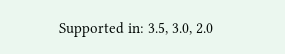Supported in: 3.5, 3.0, 2.0